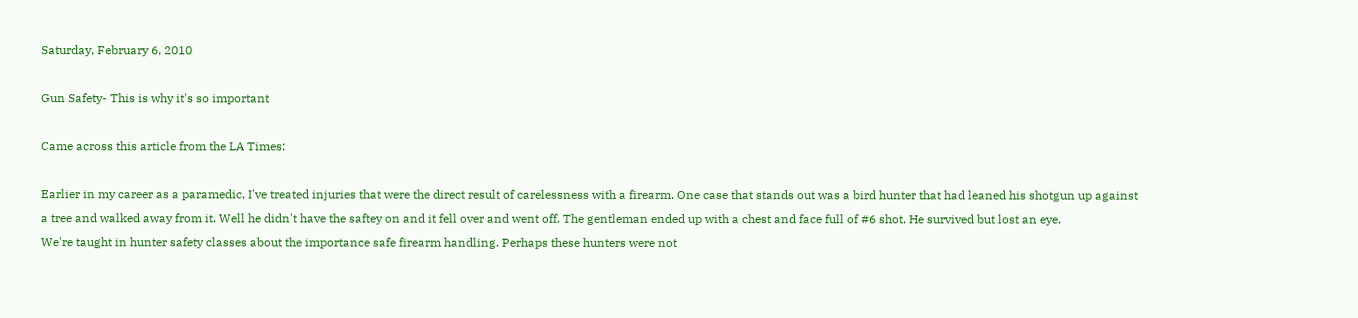Saturday, February 6, 2010

Gun Safety- This is why it's so important

Came across this article from the LA Times:

Earlier in my career as a paramedic, I've treated injuries that were the direct result of carelessness with a firearm. One case that stands out was a bird hunter that had leaned his shotgun up against a tree and walked away from it. Well he didn't have the saftey on and it fell over and went off. The gentleman ended up with a chest and face full of #6 shot. He survived but lost an eye.
We're taught in hunter safety classes about the importance safe firearm handling. Perhaps these hunters were not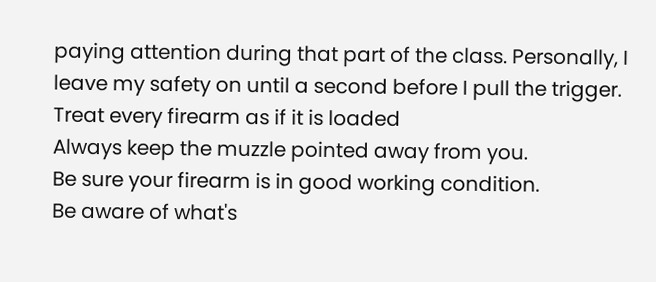paying attention during that part of the class. Personally, I leave my safety on until a second before I pull the trigger.
Treat every firearm as if it is loaded
Always keep the muzzle pointed away from you.
Be sure your firearm is in good working condition.
Be aware of what's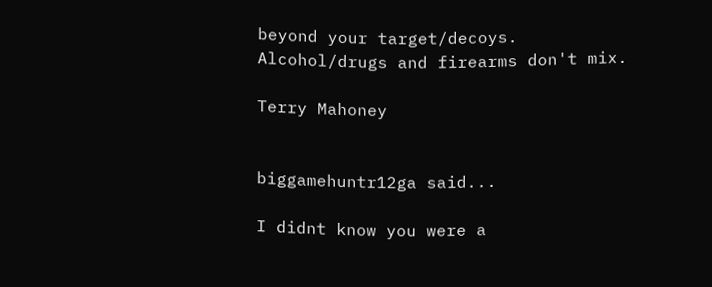beyond your target/decoys.
Alcohol/drugs and firearms don't mix.

Terry Mahoney


biggamehuntr12ga said...

I didnt know you were a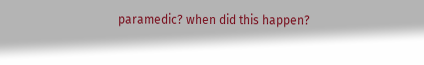paramedic? when did this happen?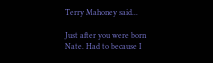Terry Mahoney said...

Just after you were born Nate. Had to because I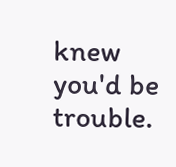knew you'd be trouble.